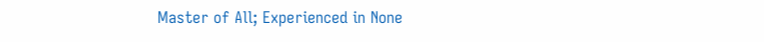Master of All; Experienced in None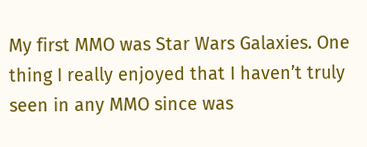My first MMO was Star Wars Galaxies. One thing I really enjoyed that I haven’t truly seen in any MMO since was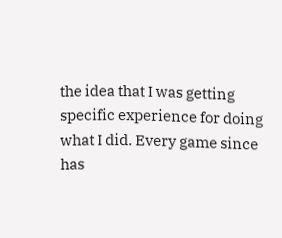the idea that I was getting specific experience for doing what I did. Every game since has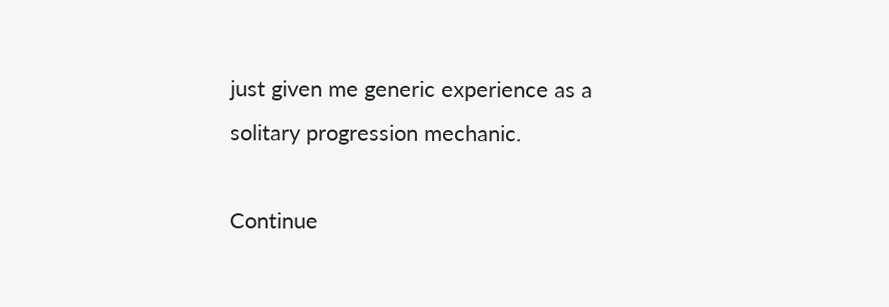just given me generic experience as a solitary progression mechanic.

Continue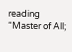reading “Master of All;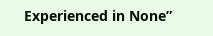Experienced in None”